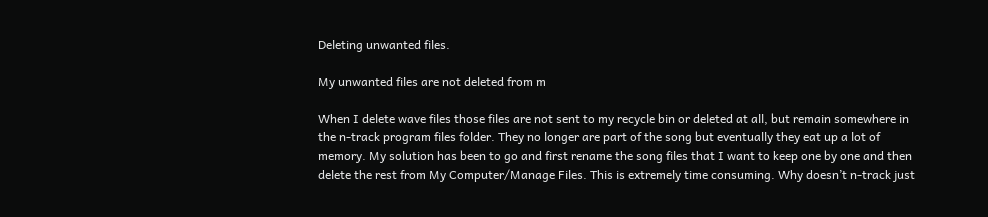Deleting unwanted files.

My unwanted files are not deleted from m

When I delete wave files those files are not sent to my recycle bin or deleted at all, but remain somewhere in the n-track program files folder. They no longer are part of the song but eventually they eat up a lot of memory. My solution has been to go and first rename the song files that I want to keep one by one and then delete the rest from My Computer/Manage Files. This is extremely time consuming. Why doesn’t n-track just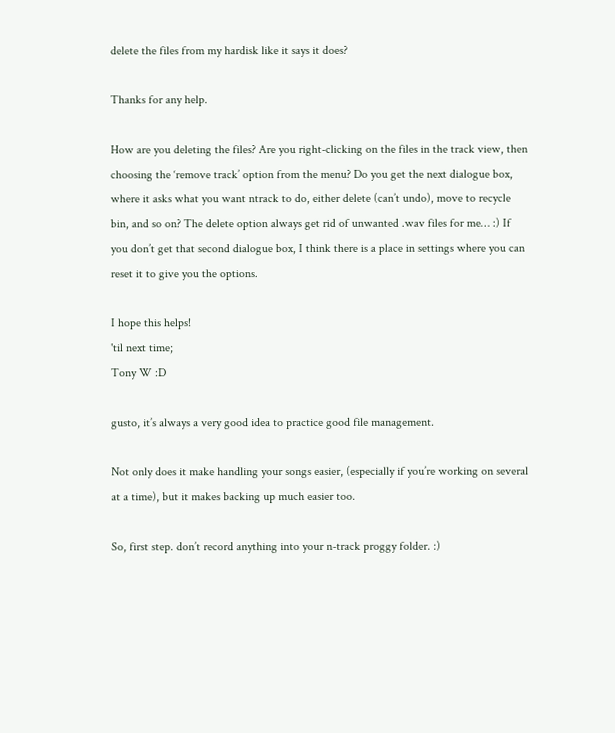delete the files from my hardisk like it says it does?

Thanks for any help.

How are you deleting the files? Are you right-clicking on the files in the track view, then choosing the ‘remove track’ option from the menu? Do you get the next dialogue box, where it asks what you want ntrack to do, either delete (can’t undo), move to recycle bin, and so on? The delete option always get rid of unwanted .wav files for me… :) If you don’t get that second dialogue box, I think there is a place in settings where you can reset it to give you the options.

I hope this helps!
'til next time;
Tony W :D

gusto, it’s always a very good idea to practice good file management.

Not only does it make handling your songs easier, (especially if you’re working on several at a time), but it makes backing up much easier too.

So, first step. don’t record anything into your n-track proggy folder. :)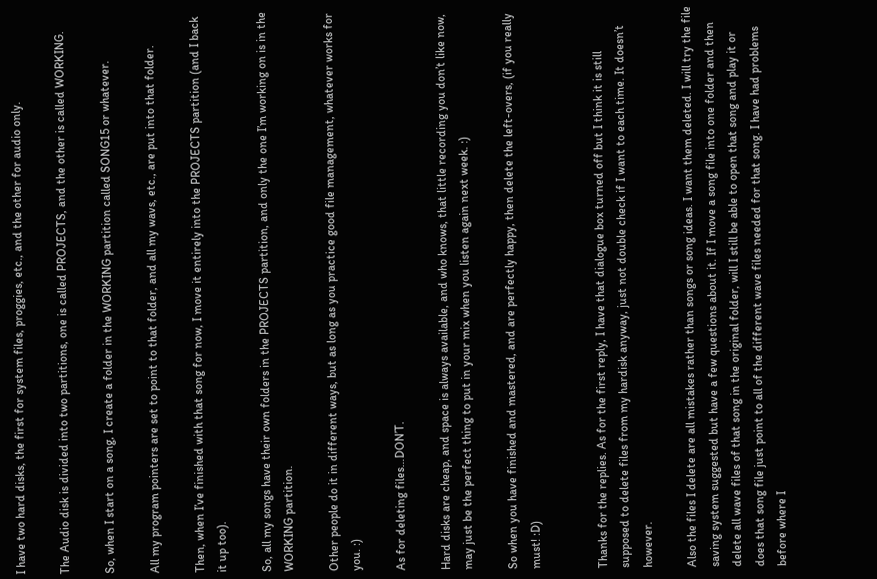I have two hard disks, the first for system files, proggies, etc., and the other for audio only.

The Audio disk is divided into two partitions, one is called PROJECTS, and the other is called WORKING.

So, when I start on a song, I create a folder in the WORKING partition called SONG15 or whatever.

All my program pointers are set to point to that folder, and all my wavs, etc., are put into that folder.

Then, when I’ve finished with that song for now, I move it entirely into the PROJECTS partition (and I back it up too).

So, all my songs have their own folders in the PROJECTS partition, and only the one I’m working on is in the WORKING partition.

Other people do it in different ways, but as long as you practice good file management, whatever works for you. :)

As for deleting files…DON’T.

Hard disks are cheap, and space is always available, and who knows, that little recording you don’t like now, may just be the perfect thing to put in your mix when you listen again next week. :)

So when you have finished and mastered, and are perfectly happy, then delete the left-overs, (if you really must! :D)


Thanks for the replies. As for the first reply, I have that dialogue box turned off but I think it is still supposed to delete files from my hardisk anyway, just not double check if I want to each time. It doesn’t however.

Also the files I delete are all mistakes rather than songs or song ideas. I want them deleted. I will try the file saving system suggested but have a few questions about it. If I move a song file into one folder and then delete all wave files of that song in the original folder, will I still be able to open that song and play it or does that song file just point to all of the different wave files needed for that song. I have had problems before where I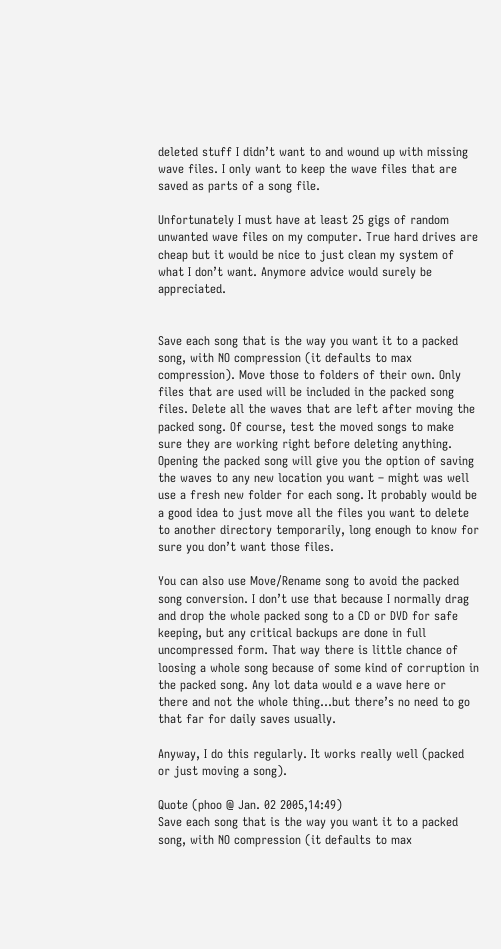deleted stuff I didn’t want to and wound up with missing wave files. I only want to keep the wave files that are saved as parts of a song file.

Unfortunately I must have at least 25 gigs of random unwanted wave files on my computer. True hard drives are cheap but it would be nice to just clean my system of what I don’t want. Anymore advice would surely be appreciated.


Save each song that is the way you want it to a packed song, with NO compression (it defaults to max compression). Move those to folders of their own. Only files that are used will be included in the packed song files. Delete all the waves that are left after moving the packed song. Of course, test the moved songs to make sure they are working right before deleting anything. Opening the packed song will give you the option of saving the waves to any new location you want – might was well use a fresh new folder for each song. It probably would be a good idea to just move all the files you want to delete to another directory temporarily, long enough to know for sure you don’t want those files.

You can also use Move/Rename song to avoid the packed song conversion. I don’t use that because I normally drag and drop the whole packed song to a CD or DVD for safe keeping, but any critical backups are done in full uncompressed form. That way there is little chance of loosing a whole song because of some kind of corruption in the packed song. Any lot data would e a wave here or there and not the whole thing…but there’s no need to go that far for daily saves usually.

Anyway, I do this regularly. It works really well (packed or just moving a song).

Quote (phoo @ Jan. 02 2005,14:49)
Save each song that is the way you want it to a packed song, with NO compression (it defaults to max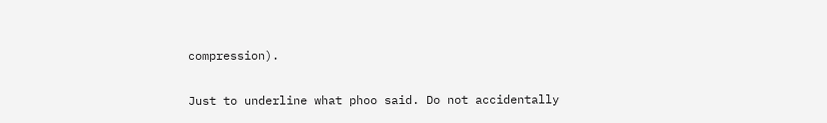compression).

Just to underline what phoo said. Do not accidentally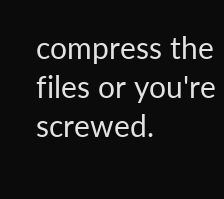compress the files or you're screwed.